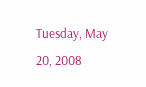Tuesday, May 20, 2008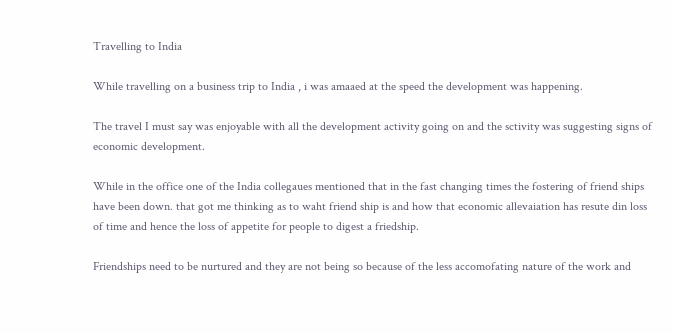Travelling to India

While travelling on a business trip to India , i was amaaed at the speed the development was happening.

The travel I must say was enjoyable with all the development activity going on and the sctivity was suggesting signs of economic development.

While in the office one of the India collegaues mentioned that in the fast changing times the fostering of friend ships have been down. that got me thinking as to waht friend ship is and how that economic allevaiation has resute din loss of time and hence the loss of appetite for people to digest a friedship.

Friendships need to be nurtured and they are not being so because of the less accomofating nature of the work and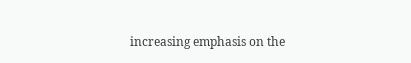increasing emphasis on the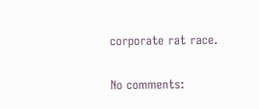corporate rat race.

No comments: